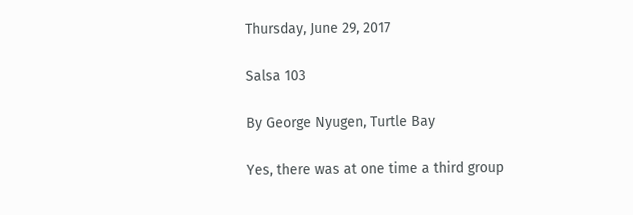Thursday, June 29, 2017

Salsa 103

By George Nyugen, Turtle Bay

Yes, there was at one time a third group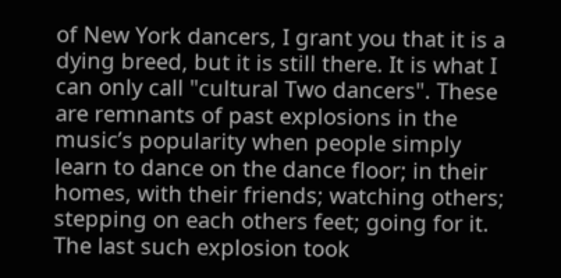of New York dancers, I grant you that it is a dying breed, but it is still there. It is what I can only call "cultural Two dancers". These are remnants of past explosions in the music’s popularity when people simply learn to dance on the dance floor; in their homes, with their friends; watching others; stepping on each others feet; going for it. The last such explosion took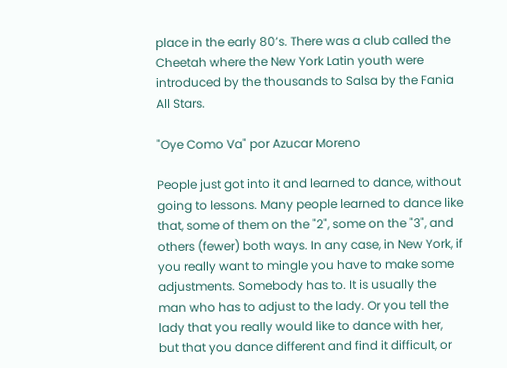place in the early 80’s. There was a club called the Cheetah where the New York Latin youth were introduced by the thousands to Salsa by the Fania All Stars.

"Oye Como Va" por Azucar Moreno

People just got into it and learned to dance, without going to lessons. Many people learned to dance like that, some of them on the "2", some on the "3", and others (fewer) both ways. In any case, in New York, if you really want to mingle you have to make some adjustments. Somebody has to. It is usually the man who has to adjust to the lady. Or you tell the lady that you really would like to dance with her, but that you dance different and find it difficult, or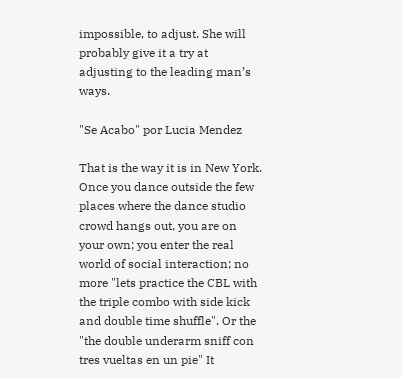impossible, to adjust. She will probably give it a try at adjusting to the leading man’s ways.

"Se Acabo" por Lucia Mendez

That is the way it is in New York. Once you dance outside the few places where the dance studio crowd hangs out, you are on your own; you enter the real world of social interaction; no more "lets practice the CBL with the triple combo with side kick and double time shuffle". Or the "the double underarm sniff con tres vueltas en un pie" It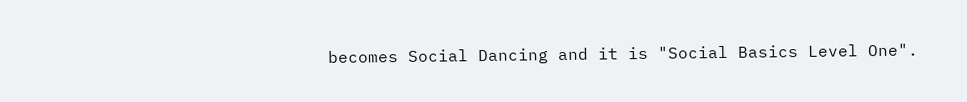becomes Social Dancing and it is "Social Basics Level One".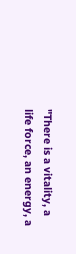"There is a vitality, a life force, an energy, a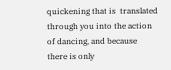quickening that is  translated
through you into the action of dancing, and because there is only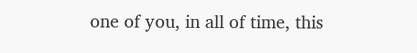one of you, in all of time, this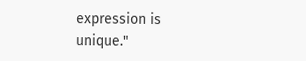expression is unique."